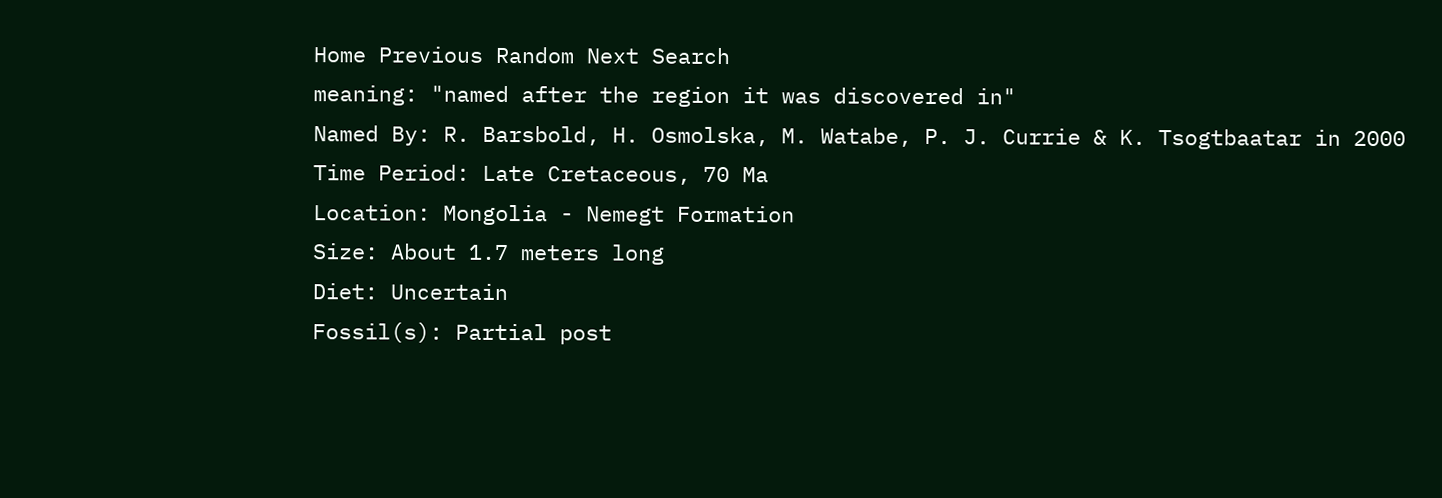Home Previous Random Next Search
meaning: "named after the region it was discovered in"
Named By: R. Barsbold, H. Osmolska, M. Watabe, P. J. Currie & K. Tsogtbaatar in 2000
Time Period: Late Cretaceous, 70 Ma
Location: Mongolia - Nemegt Formation
Size: About 1.7 meters long
Diet: Uncertain
Fossil(s): Partial post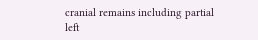cranial remains including partial left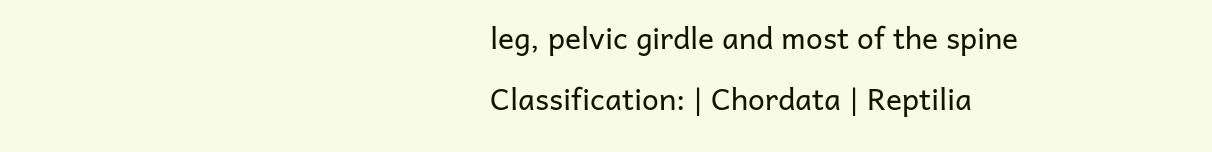leg, pelvic girdle and most of the spine
Classification: | Chordata | Reptilia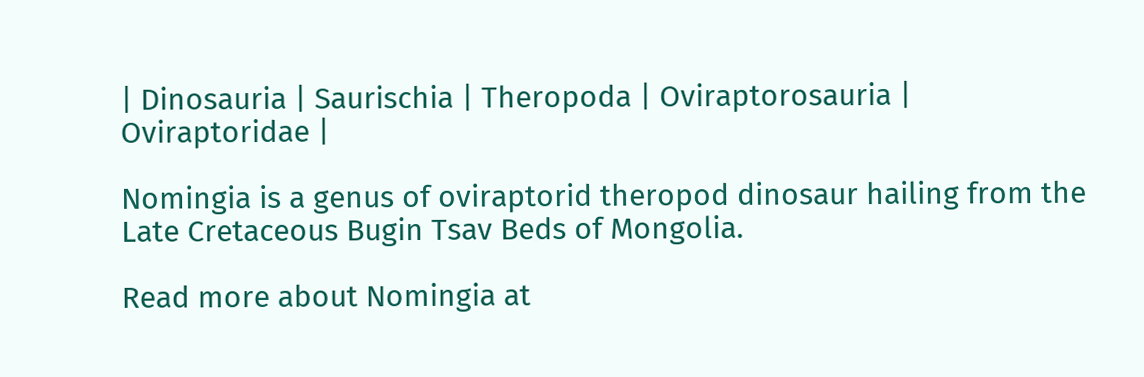| Dinosauria | Saurischia | Theropoda | Oviraptorosauria | Oviraptoridae |

Nomingia is a genus of oviraptorid theropod dinosaur hailing from the Late Cretaceous Bugin Tsav Beds of Mongolia.

Read more about Nomingia at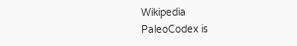Wikipedia
PaleoCodex is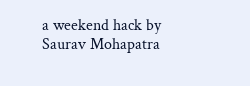a weekend hack by Saurav Mohapatra